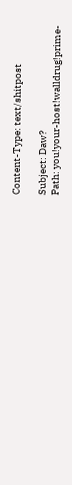Content-Type: text/shitpost

Subject: Daw?
Path: you!your-host!walldrug!prime-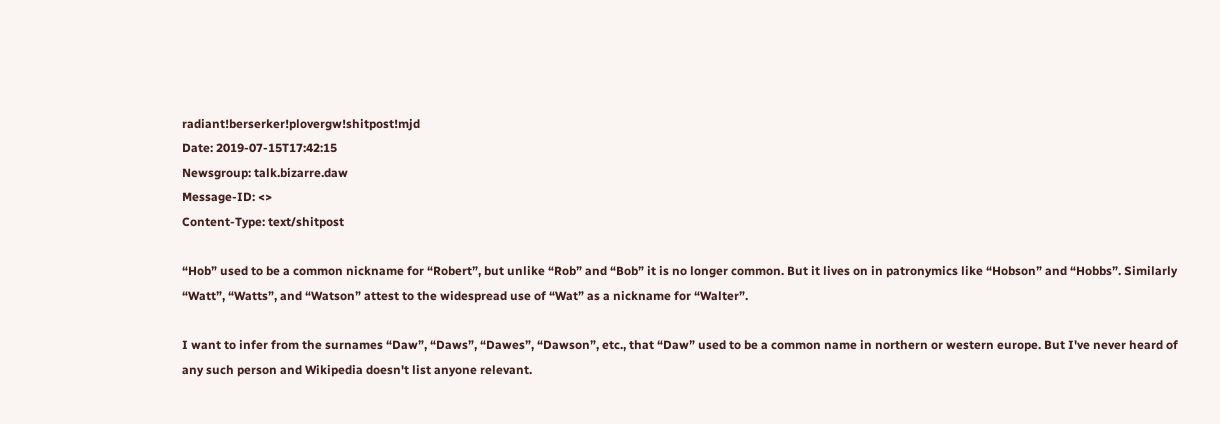radiant!berserker!plovergw!shitpost!mjd
Date: 2019-07-15T17:42:15
Newsgroup: talk.bizarre.daw
Message-ID: <>
Content-Type: text/shitpost

“Hob” used to be a common nickname for “Robert”, but unlike “Rob” and “Bob” it is no longer common. But it lives on in patronymics like “Hobson” and “Hobbs”. Similarly “Watt”, “Watts”, and “Watson” attest to the widespread use of “Wat” as a nickname for “Walter”.

I want to infer from the surnames “Daw”, “Daws”, “Dawes”, “Dawson”, etc., that “Daw” used to be a common name in northern or western europe. But I've never heard of any such person and Wikipedia doesn't list anyone relevant.